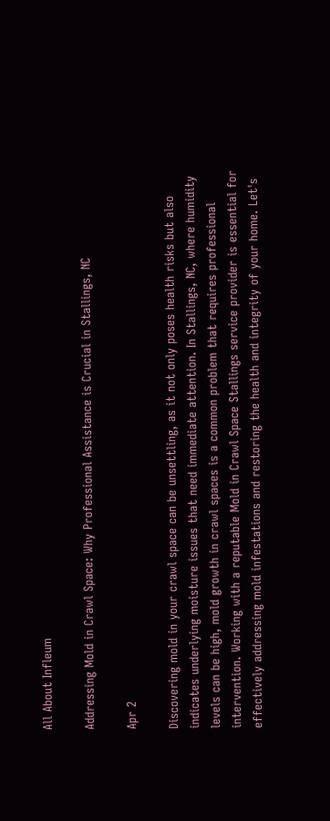All About Infleum

Addressing Mold in Crawl Space: Why Professional Assistance is Crucial in Stallings, NC

Apr 2

Discovering mold in your crawl space can be unsettling, as it not only poses health risks but also indicates underlying moisture issues that need immediate attention. In Stallings, NC, where humidity levels can be high, mold growth in crawl spaces is a common problem that requires professional intervention. Working with a reputable Mold in Crawl Space Stallings service provider is essential for effectively addressing mold infestations and restoring the health and integrity of your home. Let's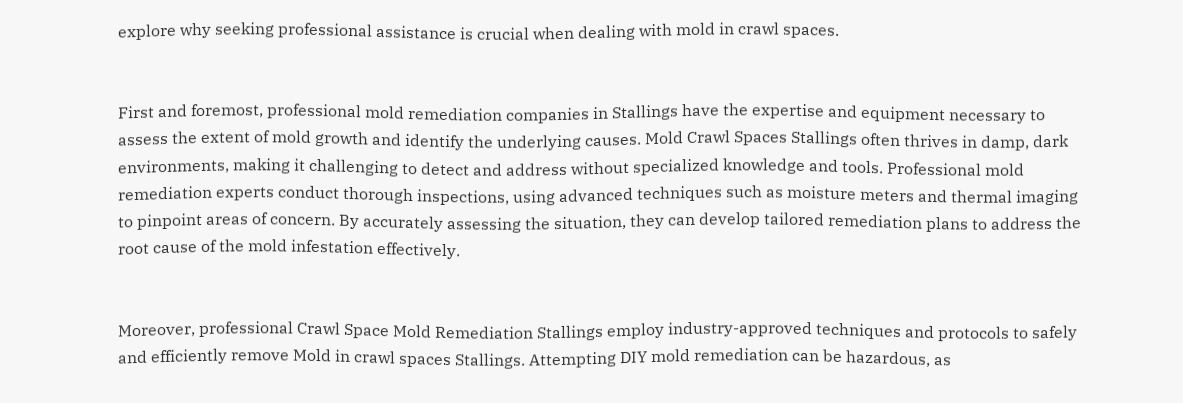explore why seeking professional assistance is crucial when dealing with mold in crawl spaces.


First and foremost, professional mold remediation companies in Stallings have the expertise and equipment necessary to assess the extent of mold growth and identify the underlying causes. Mold Crawl Spaces Stallings often thrives in damp, dark environments, making it challenging to detect and address without specialized knowledge and tools. Professional mold remediation experts conduct thorough inspections, using advanced techniques such as moisture meters and thermal imaging to pinpoint areas of concern. By accurately assessing the situation, they can develop tailored remediation plans to address the root cause of the mold infestation effectively.


Moreover, professional Crawl Space Mold Remediation Stallings employ industry-approved techniques and protocols to safely and efficiently remove Mold in crawl spaces Stallings. Attempting DIY mold remediation can be hazardous, as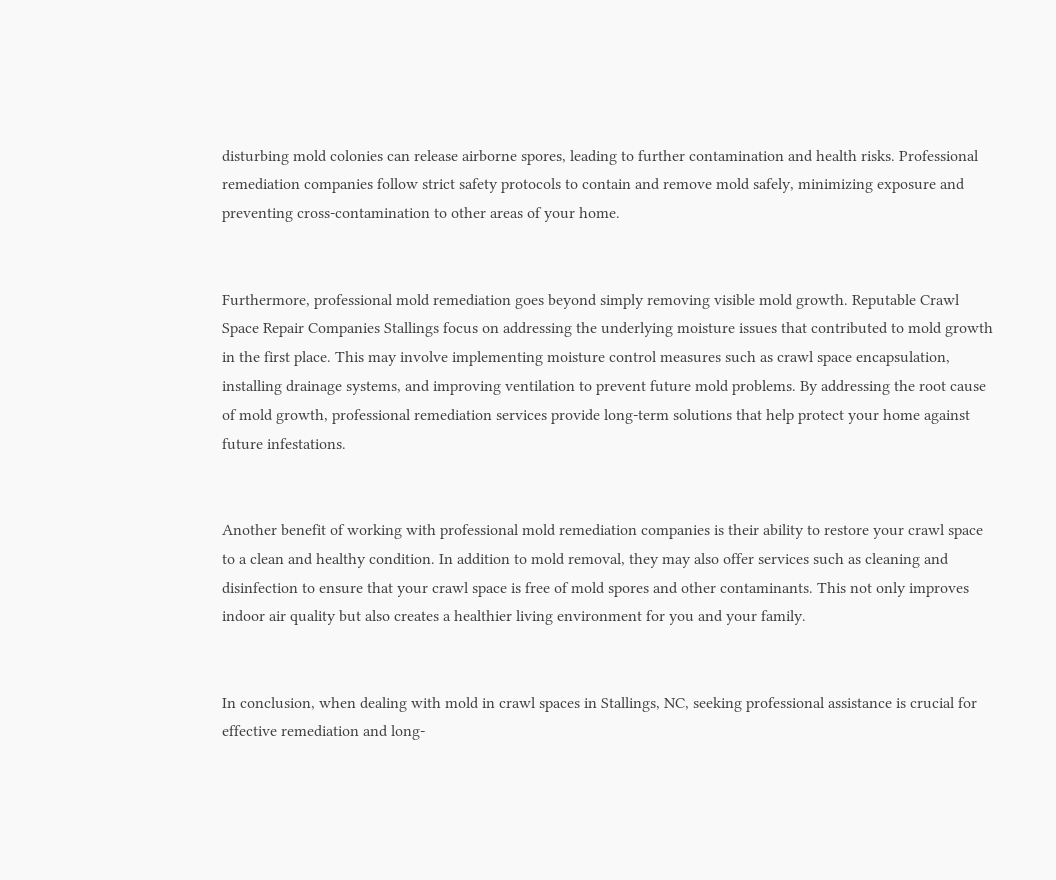disturbing mold colonies can release airborne spores, leading to further contamination and health risks. Professional remediation companies follow strict safety protocols to contain and remove mold safely, minimizing exposure and preventing cross-contamination to other areas of your home.


Furthermore, professional mold remediation goes beyond simply removing visible mold growth. Reputable Crawl Space Repair Companies Stallings focus on addressing the underlying moisture issues that contributed to mold growth in the first place. This may involve implementing moisture control measures such as crawl space encapsulation, installing drainage systems, and improving ventilation to prevent future mold problems. By addressing the root cause of mold growth, professional remediation services provide long-term solutions that help protect your home against future infestations.


Another benefit of working with professional mold remediation companies is their ability to restore your crawl space to a clean and healthy condition. In addition to mold removal, they may also offer services such as cleaning and disinfection to ensure that your crawl space is free of mold spores and other contaminants. This not only improves indoor air quality but also creates a healthier living environment for you and your family.


In conclusion, when dealing with mold in crawl spaces in Stallings, NC, seeking professional assistance is crucial for effective remediation and long-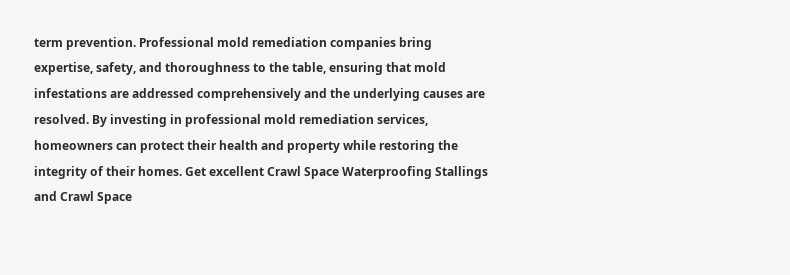term prevention. Professional mold remediation companies bring expertise, safety, and thoroughness to the table, ensuring that mold infestations are addressed comprehensively and the underlying causes are resolved. By investing in professional mold remediation services, homeowners can protect their health and property while restoring the integrity of their homes. Get excellent Crawl Space Waterproofing Stallings and Crawl Space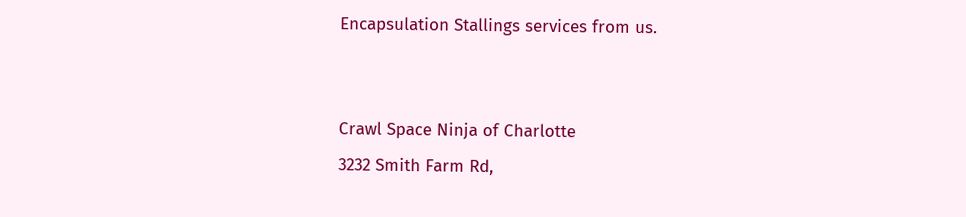Encapsulation Stallings services from us.


Crawl Space Ninja of Charlotte
3232 Smith Farm Rd,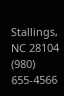Stallings, NC 28104
(980) 655-4566